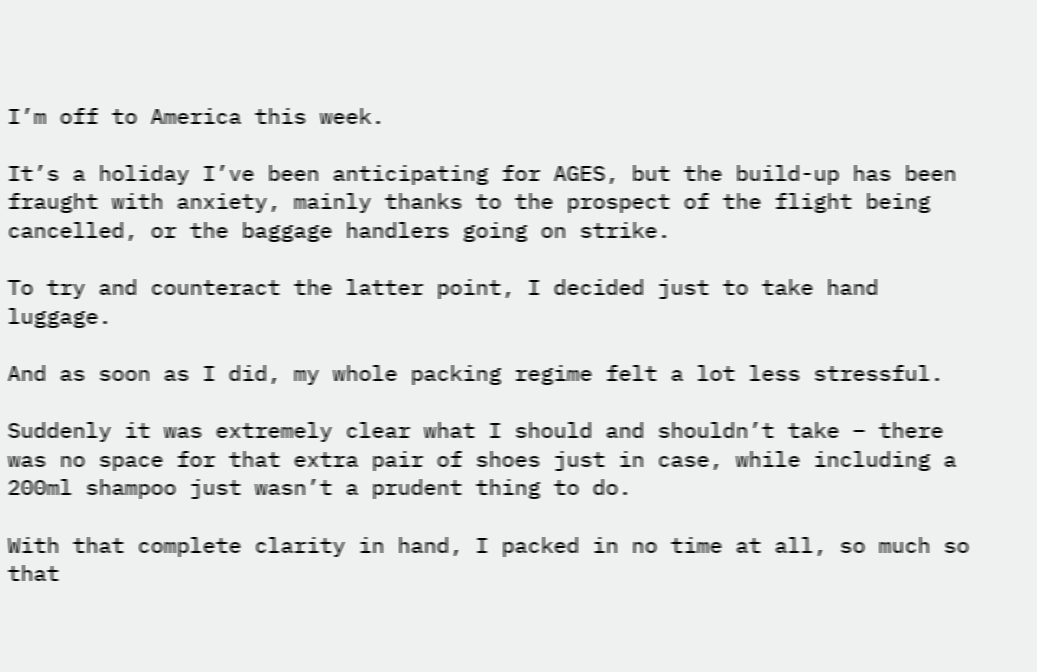I’m off to America this week.

It’s a holiday I’ve been anticipating for AGES, but the build-up has been fraught with anxiety, mainly thanks to the prospect of the flight being cancelled, or the baggage handlers going on strike.

To try and counteract the latter point, I decided just to take hand luggage.

And as soon as I did, my whole packing regime felt a lot less stressful.

Suddenly it was extremely clear what I should and shouldn’t take – there was no space for that extra pair of shoes just in case, while including a 200ml shampoo just wasn’t a prudent thing to do.

With that complete clarity in hand, I packed in no time at all, so much so that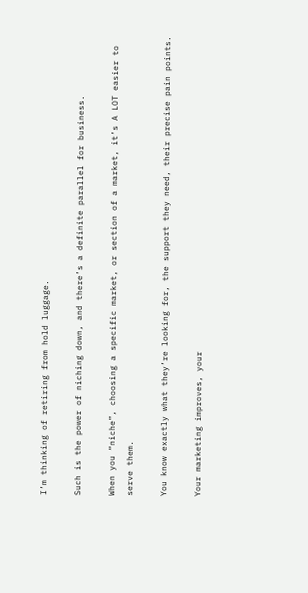I’m thinking of retiring from hold luggage.

Such is the power of niching down, and there’s a definite parallel for business.

When you “niche”, choosing a specific market, or section of a market, it’s A LOT easier to serve them.

You know exactly what they’re looking for, the support they need, their precise pain points.

Your marketing improves, your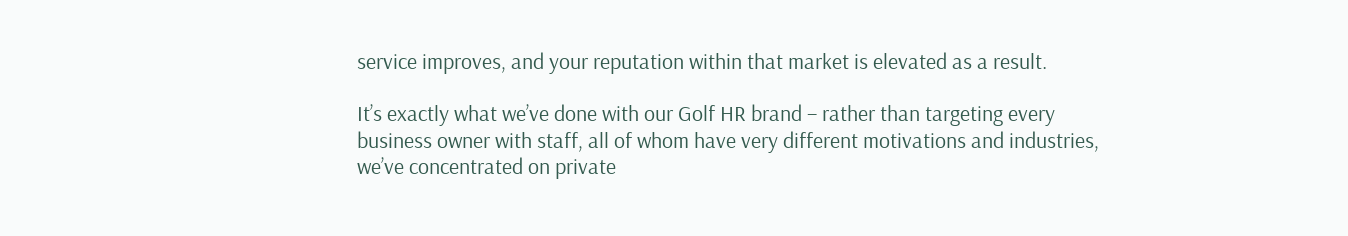service improves, and your reputation within that market is elevated as a result.

It’s exactly what we’ve done with our Golf HR brand – rather than targeting every business owner with staff, all of whom have very different motivations and industries, we’ve concentrated on private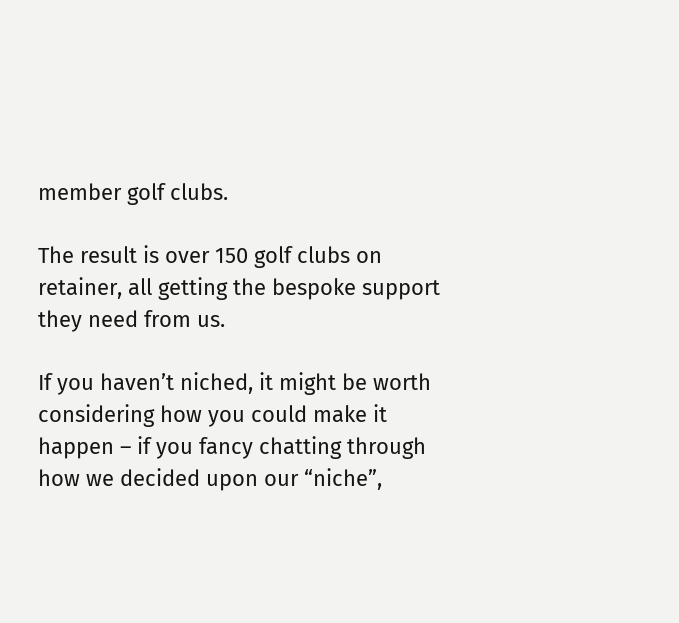member golf clubs.

The result is over 150 golf clubs on retainer, all getting the bespoke support they need from us.

If you haven’t niched, it might be worth considering how you could make it happen – if you fancy chatting through how we decided upon our “niche”,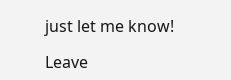just let me know!

Leave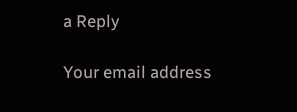a Reply

Your email address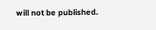will not be published.